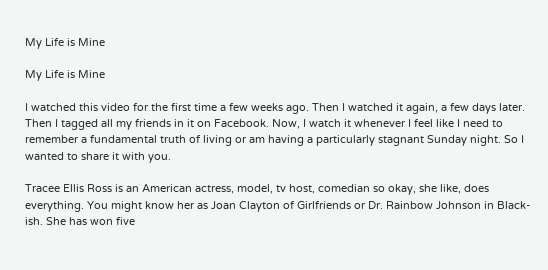My Life is Mine

My Life is Mine

I watched this video for the first time a few weeks ago. Then I watched it again, a few days later. Then I tagged all my friends in it on Facebook. Now, I watch it whenever I feel like I need to remember a fundamental truth of living or am having a particularly stagnant Sunday night. So I wanted to share it with you.

Tracee Ellis Ross is an American actress, model, tv host, comedian so okay, she like, does everything. You might know her as Joan Clayton of Girlfriends or Dr. Rainbow Johnson in Black-ish. She has won five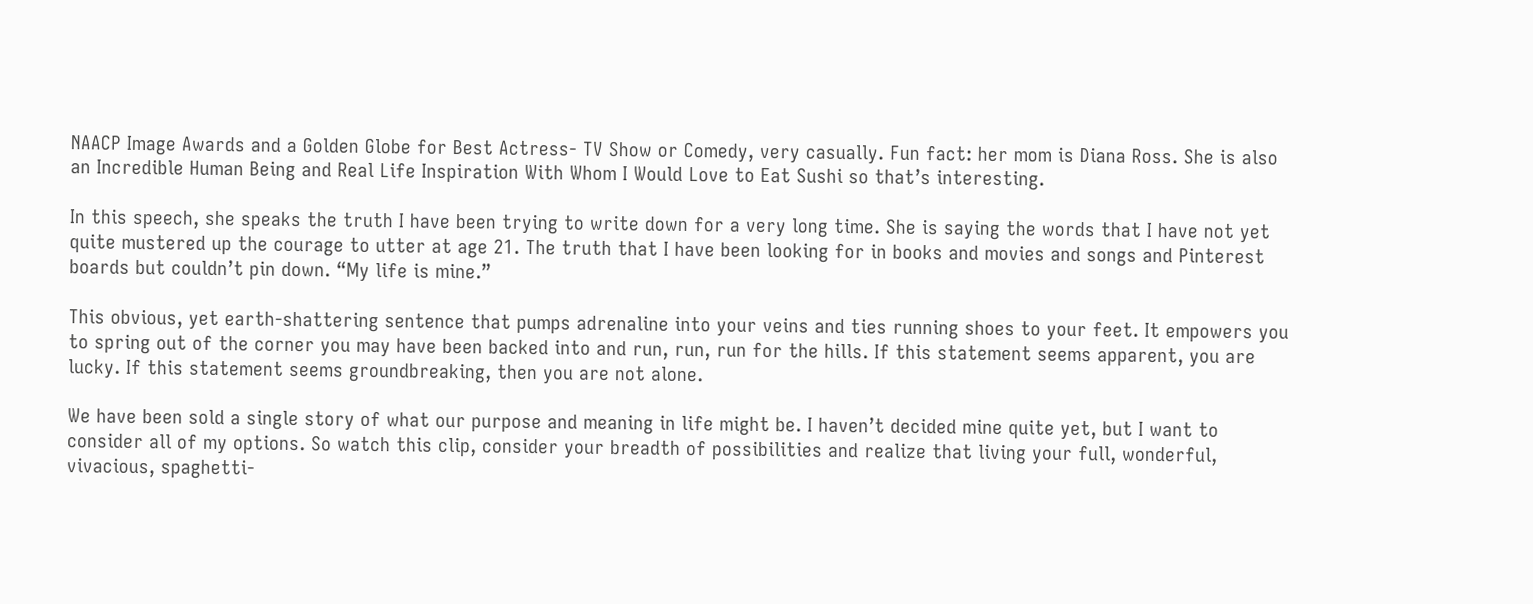NAACP Image Awards and a Golden Globe for Best Actress- TV Show or Comedy, very casually. Fun fact: her mom is Diana Ross. She is also an Incredible Human Being and Real Life Inspiration With Whom I Would Love to Eat Sushi so that’s interesting.

In this speech, she speaks the truth I have been trying to write down for a very long time. She is saying the words that I have not yet quite mustered up the courage to utter at age 21. The truth that I have been looking for in books and movies and songs and Pinterest boards but couldn’t pin down. “My life is mine.”

This obvious, yet earth-shattering sentence that pumps adrenaline into your veins and ties running shoes to your feet. It empowers you to spring out of the corner you may have been backed into and run, run, run for the hills. If this statement seems apparent, you are lucky. If this statement seems groundbreaking, then you are not alone.

We have been sold a single story of what our purpose and meaning in life might be. I haven’t decided mine quite yet, but I want to consider all of my options. So watch this clip, consider your breadth of possibilities and realize that living your full, wonderful, vivacious, spaghetti-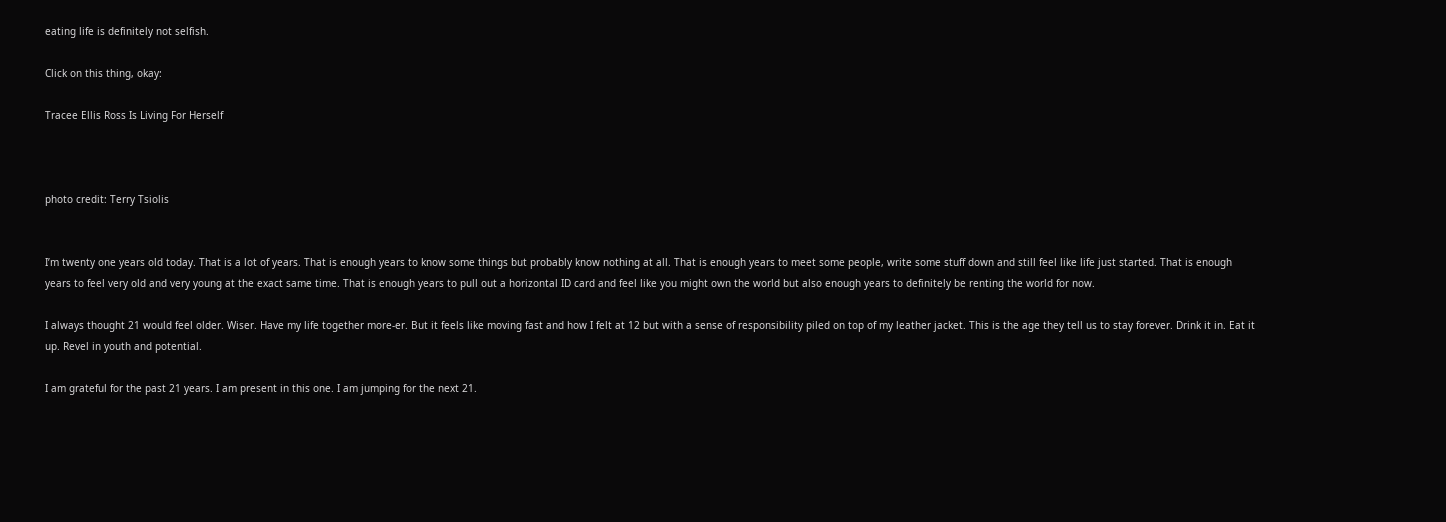eating life is definitely not selfish.

Click on this thing, okay:

Tracee Ellis Ross Is Living For Herself



photo credit: Terry Tsiolis


I’m twenty one years old today. That is a lot of years. That is enough years to know some things but probably know nothing at all. That is enough years to meet some people, write some stuff down and still feel like life just started. That is enough years to feel very old and very young at the exact same time. That is enough years to pull out a horizontal ID card and feel like you might own the world but also enough years to definitely be renting the world for now.

I always thought 21 would feel older. Wiser. Have my life together more-er. But it feels like moving fast and how I felt at 12 but with a sense of responsibility piled on top of my leather jacket. This is the age they tell us to stay forever. Drink it in. Eat it up. Revel in youth and potential.

I am grateful for the past 21 years. I am present in this one. I am jumping for the next 21.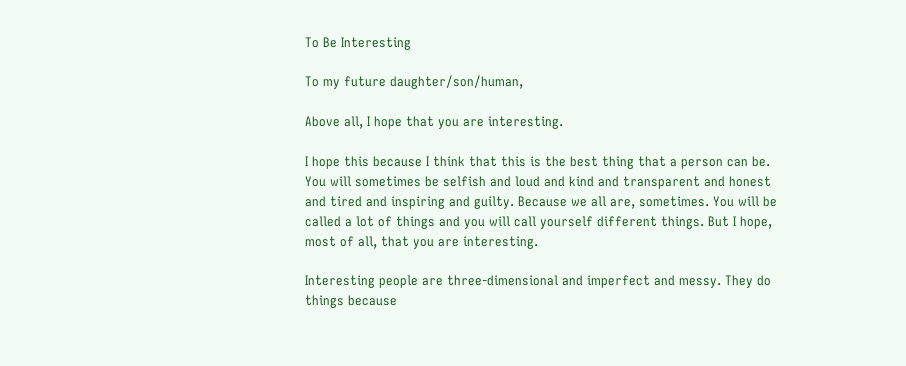To Be Interesting

To my future daughter/son/human,

Above all, I hope that you are interesting.

I hope this because I think that this is the best thing that a person can be. You will sometimes be selfish and loud and kind and transparent and honest and tired and inspiring and guilty. Because we all are, sometimes. You will be called a lot of things and you will call yourself different things. But I hope, most of all, that you are interesting.

Interesting people are three-dimensional and imperfect and messy. They do things because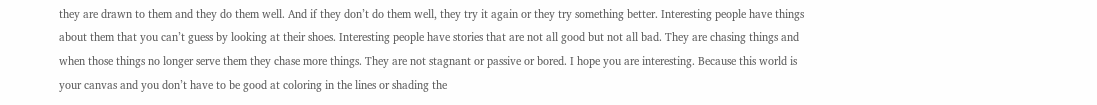they are drawn to them and they do them well. And if they don’t do them well, they try it again or they try something better. Interesting people have things about them that you can’t guess by looking at their shoes. Interesting people have stories that are not all good but not all bad. They are chasing things and when those things no longer serve them they chase more things. They are not stagnant or passive or bored. I hope you are interesting. Because this world is your canvas and you don’t have to be good at coloring in the lines or shading the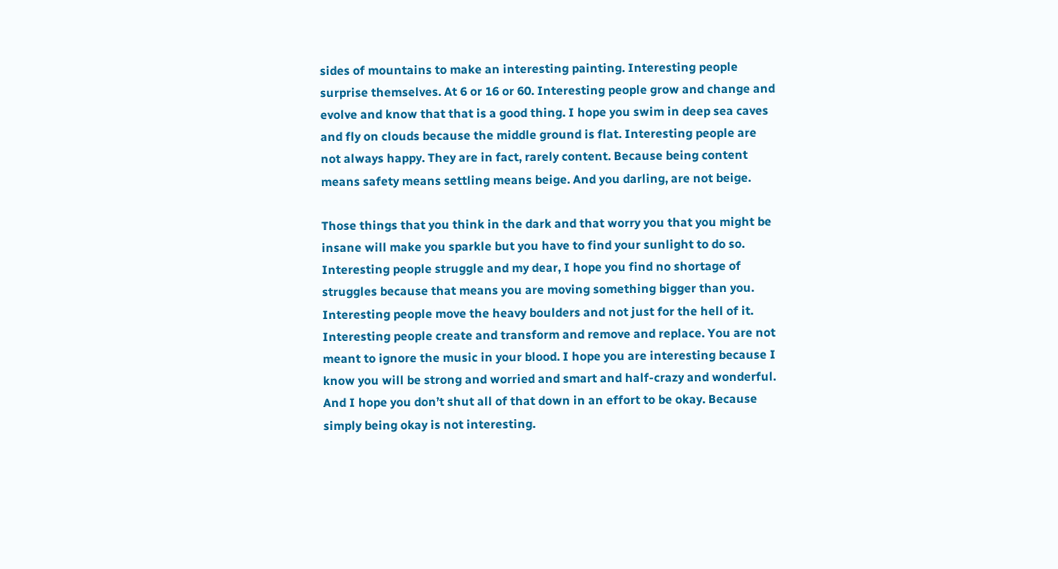sides of mountains to make an interesting painting. Interesting people surprise themselves. At 6 or 16 or 60. Interesting people grow and change and evolve and know that that is a good thing. I hope you swim in deep sea caves and fly on clouds because the middle ground is flat. Interesting people are not always happy. They are in fact, rarely content. Because being content means safety means settling means beige. And you darling, are not beige.

Those things that you think in the dark and that worry you that you might be insane will make you sparkle but you have to find your sunlight to do so. Interesting people struggle and my dear, I hope you find no shortage of struggles because that means you are moving something bigger than you. Interesting people move the heavy boulders and not just for the hell of it. Interesting people create and transform and remove and replace. You are not meant to ignore the music in your blood. I hope you are interesting because I know you will be strong and worried and smart and half-crazy and wonderful. And I hope you don’t shut all of that down in an effort to be okay. Because simply being okay is not interesting.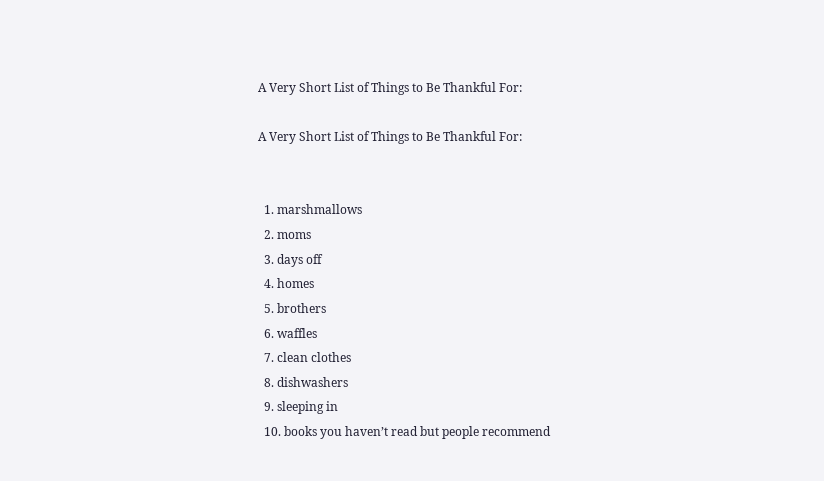A Very Short List of Things to Be Thankful For:

A Very Short List of Things to Be Thankful For:


  1. marshmallows
  2. moms
  3. days off
  4. homes
  5. brothers
  6. waffles
  7. clean clothes
  8. dishwashers
  9. sleeping in
  10. books you haven’t read but people recommend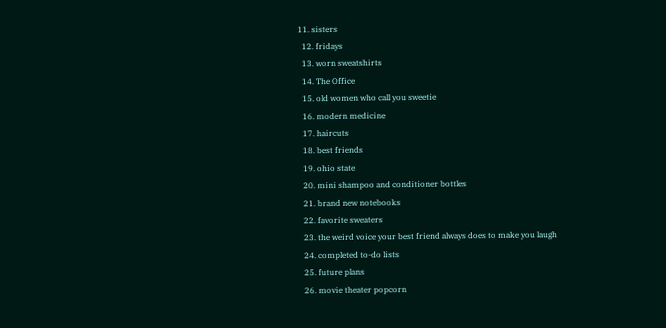11. sisters
  12. fridays
  13. worn sweatshirts
  14. The Office
  15. old women who call you sweetie
  16. modern medicine
  17. haircuts
  18. best friends
  19. ohio state
  20. mini shampoo and conditioner bottles
  21. brand new notebooks
  22. favorite sweaters
  23. the weird voice your best friend always does to make you laugh
  24. completed to-do lists
  25. future plans
  26. movie theater popcorn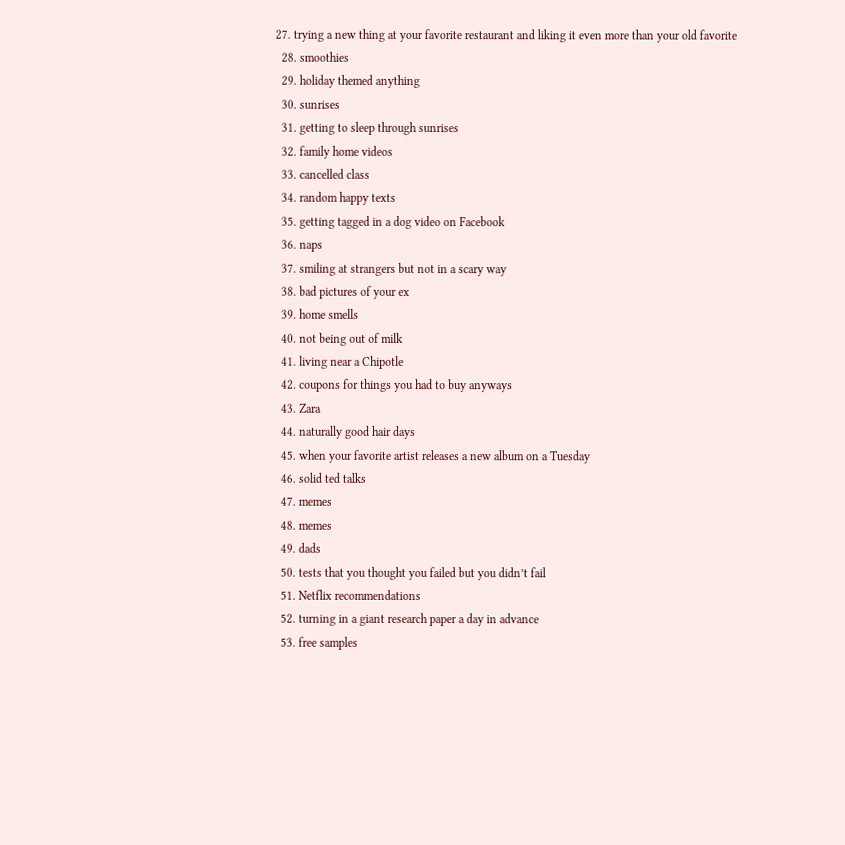27. trying a new thing at your favorite restaurant and liking it even more than your old favorite
  28. smoothies
  29. holiday themed anything
  30. sunrises
  31. getting to sleep through sunrises
  32. family home videos
  33. cancelled class
  34. random happy texts
  35. getting tagged in a dog video on Facebook
  36. naps
  37. smiling at strangers but not in a scary way
  38. bad pictures of your ex
  39. home smells
  40. not being out of milk
  41. living near a Chipotle
  42. coupons for things you had to buy anyways
  43. Zara
  44. naturally good hair days
  45. when your favorite artist releases a new album on a Tuesday
  46. solid ted talks
  47. memes
  48. memes
  49. dads
  50. tests that you thought you failed but you didn’t fail
  51. Netflix recommendations
  52. turning in a giant research paper a day in advance
  53. free samples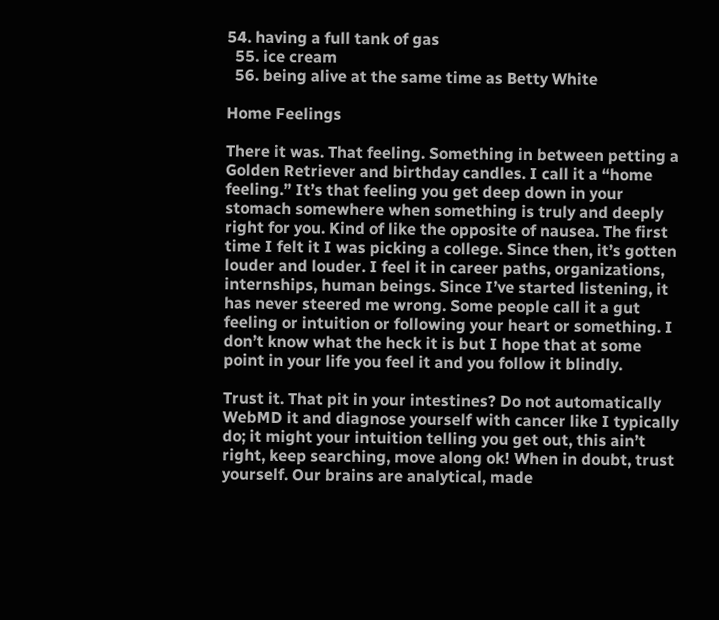54. having a full tank of gas
  55. ice cream
  56. being alive at the same time as Betty White

Home Feelings

There it was. That feeling. Something in between petting a Golden Retriever and birthday candles. I call it a “home feeling.” It’s that feeling you get deep down in your stomach somewhere when something is truly and deeply right for you. Kind of like the opposite of nausea. The first time I felt it I was picking a college. Since then, it’s gotten louder and louder. I feel it in career paths, organizations, internships, human beings. Since I’ve started listening, it has never steered me wrong. Some people call it a gut feeling or intuition or following your heart or something. I don’t know what the heck it is but I hope that at some point in your life you feel it and you follow it blindly.

Trust it. That pit in your intestines? Do not automatically WebMD it and diagnose yourself with cancer like I typically do; it might your intuition telling you get out, this ain’t right, keep searching, move along ok! When in doubt, trust yourself. Our brains are analytical, made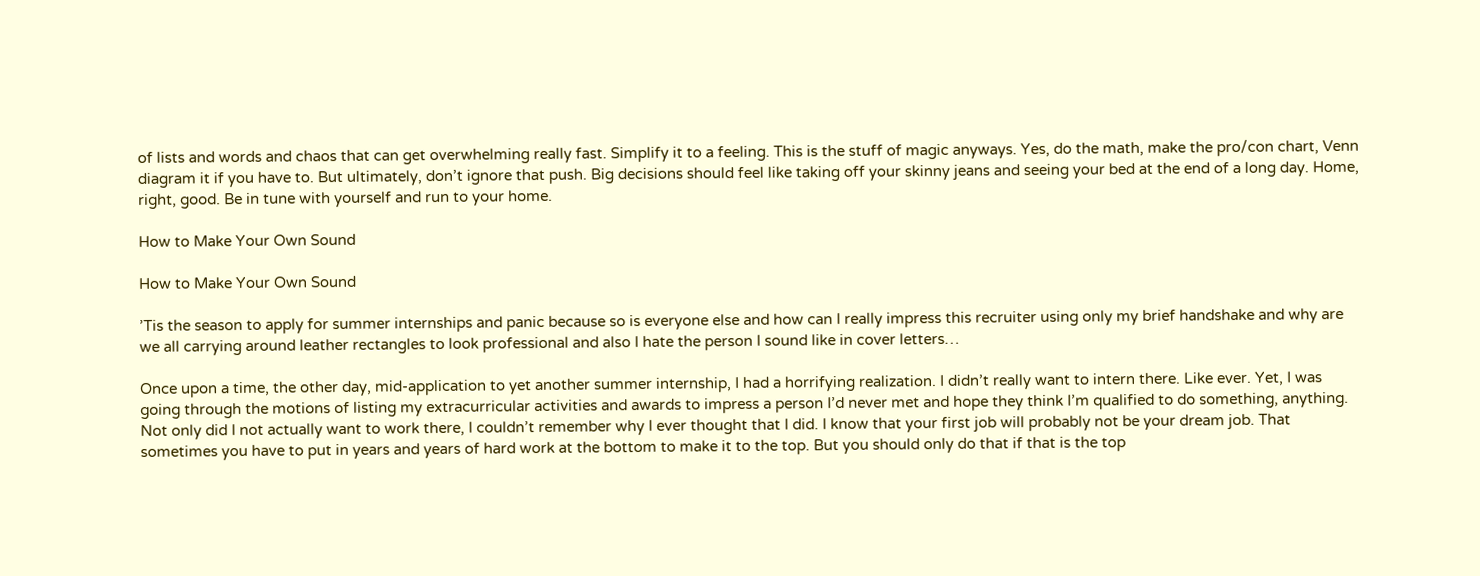of lists and words and chaos that can get overwhelming really fast. Simplify it to a feeling. This is the stuff of magic anyways. Yes, do the math, make the pro/con chart, Venn diagram it if you have to. But ultimately, don’t ignore that push. Big decisions should feel like taking off your skinny jeans and seeing your bed at the end of a long day. Home, right, good. Be in tune with yourself and run to your home.

How to Make Your Own Sound

How to Make Your Own Sound

’Tis the season to apply for summer internships and panic because so is everyone else and how can I really impress this recruiter using only my brief handshake and why are we all carrying around leather rectangles to look professional and also I hate the person I sound like in cover letters…

Once upon a time, the other day, mid-application to yet another summer internship, I had a horrifying realization. I didn’t really want to intern there. Like ever. Yet, I was going through the motions of listing my extracurricular activities and awards to impress a person I’d never met and hope they think I’m qualified to do something, anything. Not only did I not actually want to work there, I couldn’t remember why I ever thought that I did. I know that your first job will probably not be your dream job. That sometimes you have to put in years and years of hard work at the bottom to make it to the top. But you should only do that if that is the top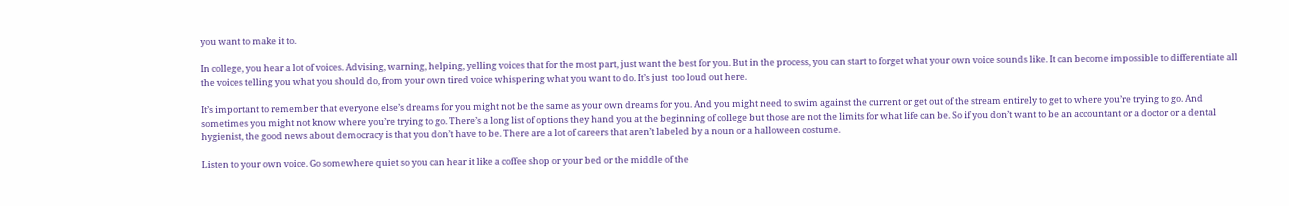you want to make it to.

In college, you hear a lot of voices. Advising, warning, helping, yelling voices that for the most part, just want the best for you. But in the process, you can start to forget what your own voice sounds like. It can become impossible to differentiate all the voices telling you what you should do, from your own tired voice whispering what you want to do. It’s just  too loud out here.

It’s important to remember that everyone else’s dreams for you might not be the same as your own dreams for you. And you might need to swim against the current or get out of the stream entirely to get to where you’re trying to go. And sometimes you might not know where you’re trying to go. There’s a long list of options they hand you at the beginning of college but those are not the limits for what life can be. So if you don’t want to be an accountant or a doctor or a dental hygienist, the good news about democracy is that you don’t have to be. There are a lot of careers that aren’t labeled by a noun or a halloween costume.

Listen to your own voice. Go somewhere quiet so you can hear it like a coffee shop or your bed or the middle of the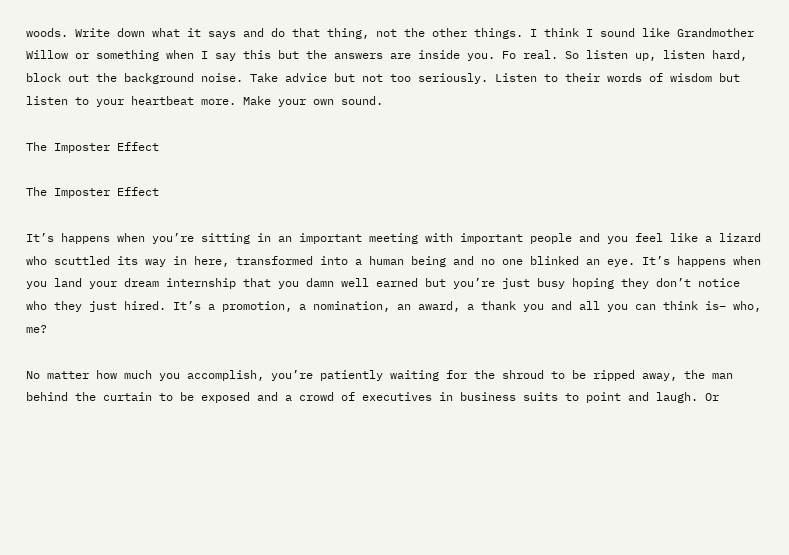woods. Write down what it says and do that thing, not the other things. I think I sound like Grandmother Willow or something when I say this but the answers are inside you. Fo real. So listen up, listen hard, block out the background noise. Take advice but not too seriously. Listen to their words of wisdom but listen to your heartbeat more. Make your own sound.

The Imposter Effect

The Imposter Effect

It’s happens when you’re sitting in an important meeting with important people and you feel like a lizard who scuttled its way in here, transformed into a human being and no one blinked an eye. It’s happens when you land your dream internship that you damn well earned but you’re just busy hoping they don’t notice who they just hired. It’s a promotion, a nomination, an award, a thank you and all you can think is– who, me?

No matter how much you accomplish, you’re patiently waiting for the shroud to be ripped away, the man behind the curtain to be exposed and a crowd of executives in business suits to point and laugh. Or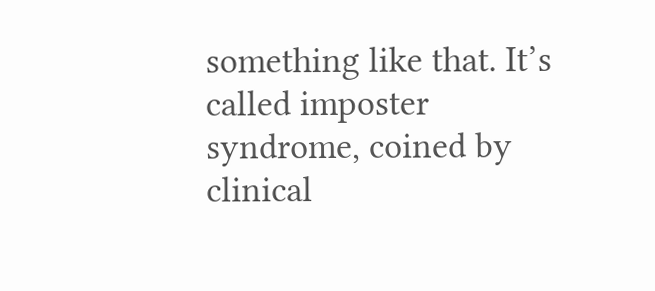something like that. It’s called imposter syndrome, coined by clinical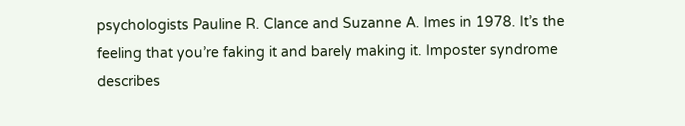psychologists Pauline R. Clance and Suzanne A. Imes in 1978. It’s the feeling that you’re faking it and barely making it. Imposter syndrome describes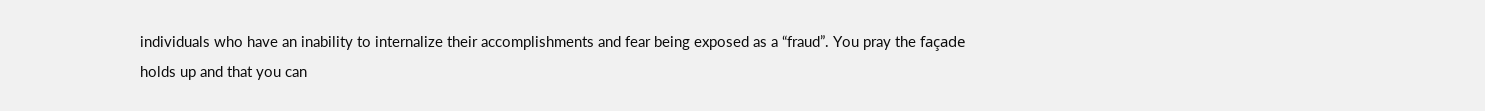individuals who have an inability to internalize their accomplishments and fear being exposed as a “fraud”. You pray the façade holds up and that you can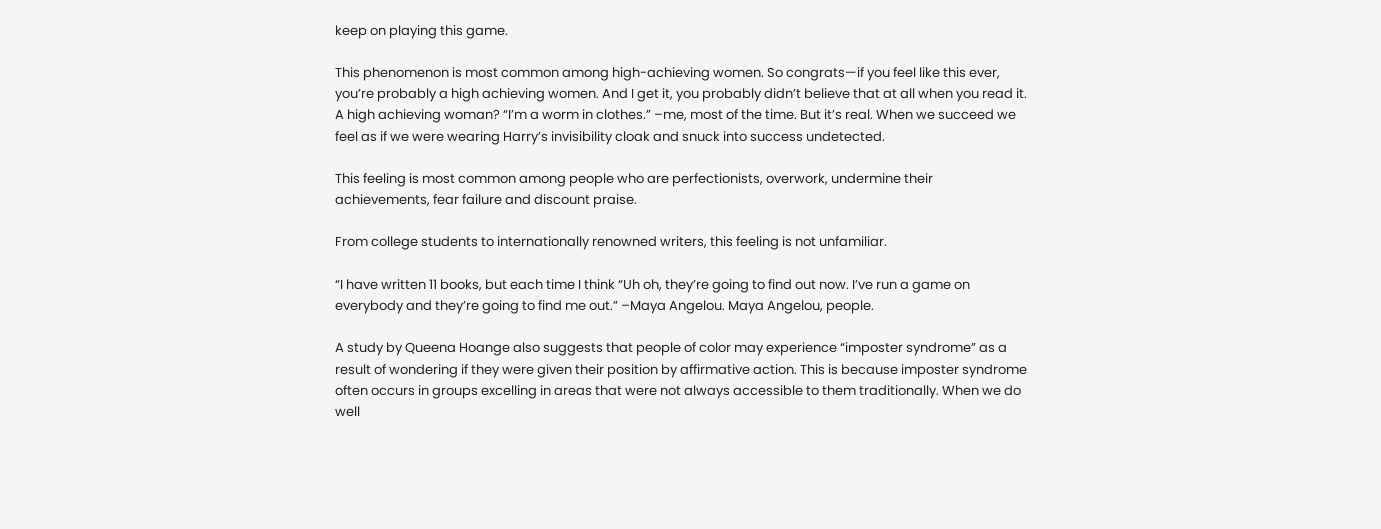keep on playing this game.

This phenomenon is most common among high-achieving women. So congrats—if you feel like this ever, you’re probably a high achieving women. And I get it, you probably didn’t believe that at all when you read it. A high achieving woman? “I’m a worm in clothes.” –me, most of the time. But it’s real. When we succeed we feel as if we were wearing Harry’s invisibility cloak and snuck into success undetected.

This feeling is most common among people who are perfectionists, overwork, undermine their achievements, fear failure and discount praise.

From college students to internationally renowned writers, this feeling is not unfamiliar.

“I have written 11 books, but each time I think “Uh oh, they’re going to find out now. I’ve run a game on everybody and they’re going to find me out.” –Maya Angelou. Maya Angelou, people.

A study by Queena Hoange also suggests that people of color may experience “imposter syndrome” as a result of wondering if they were given their position by affirmative action. This is because imposter syndrome often occurs in groups excelling in areas that were not always accessible to them traditionally. When we do well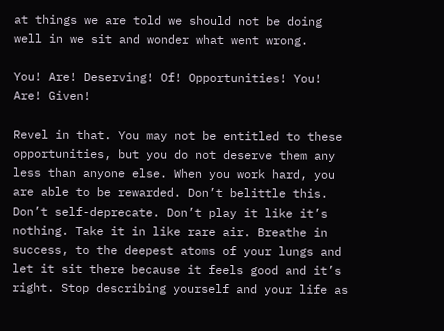at things we are told we should not be doing well in we sit and wonder what went wrong.

You! Are! Deserving! Of! Opportunities! You! Are! Given!

Revel in that. You may not be entitled to these opportunities, but you do not deserve them any less than anyone else. When you work hard, you are able to be rewarded. Don’t belittle this. Don’t self-deprecate. Don’t play it like it’s nothing. Take it in like rare air. Breathe in success, to the deepest atoms of your lungs and let it sit there because it feels good and it’s right. Stop describing yourself and your life as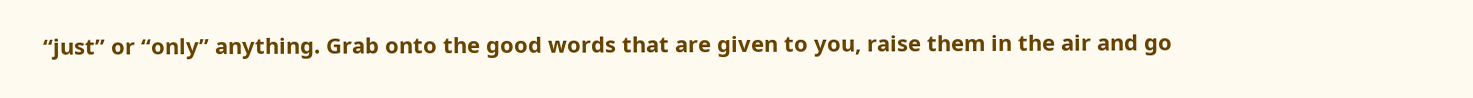“just” or “only” anything. Grab onto the good words that are given to you, raise them in the air and go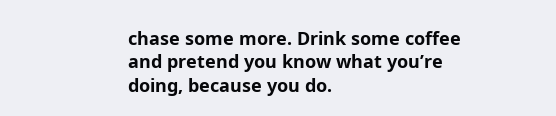chase some more. Drink some coffee and pretend you know what you’re doing, because you do.